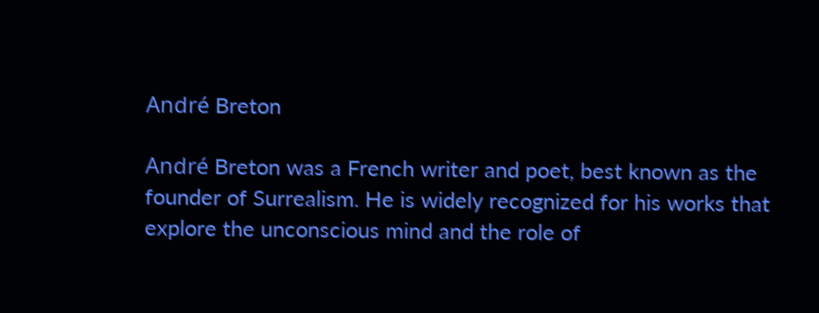André Breton

André Breton was a French writer and poet, best known as the founder of Surrealism. He is widely recognized for his works that explore the unconscious mind and the role of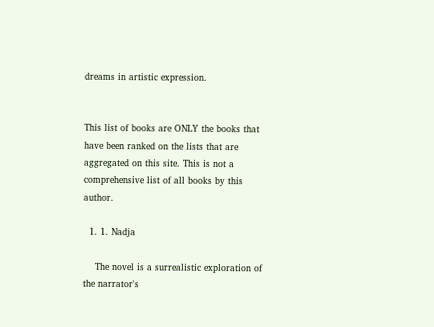dreams in artistic expression.


This list of books are ONLY the books that have been ranked on the lists that are aggregated on this site. This is not a comprehensive list of all books by this author.

  1. 1. Nadja

    The novel is a surrealistic exploration of the narrator's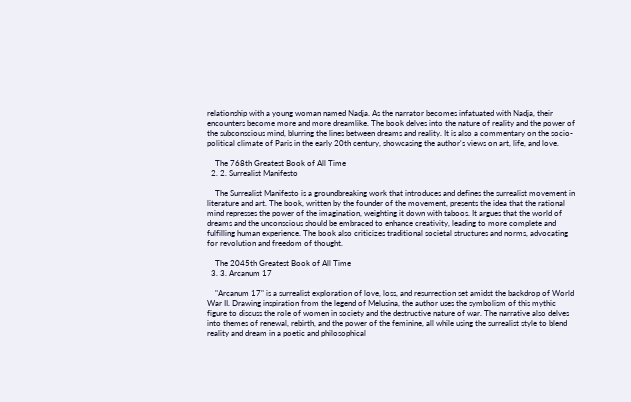relationship with a young woman named Nadja. As the narrator becomes infatuated with Nadja, their encounters become more and more dreamlike. The book delves into the nature of reality and the power of the subconscious mind, blurring the lines between dreams and reality. It is also a commentary on the socio-political climate of Paris in the early 20th century, showcasing the author's views on art, life, and love.

    The 768th Greatest Book of All Time
  2. 2. Surrealist Manifesto

    The Surrealist Manifesto is a groundbreaking work that introduces and defines the surrealist movement in literature and art. The book, written by the founder of the movement, presents the idea that the rational mind represses the power of the imagination, weighting it down with taboos. It argues that the world of dreams and the unconscious should be embraced to enhance creativity, leading to more complete and fulfilling human experience. The book also criticizes traditional societal structures and norms, advocating for revolution and freedom of thought.

    The 2045th Greatest Book of All Time
  3. 3. Arcanum 17

    "Arcanum 17" is a surrealist exploration of love, loss, and resurrection set amidst the backdrop of World War II. Drawing inspiration from the legend of Melusina, the author uses the symbolism of this mythic figure to discuss the role of women in society and the destructive nature of war. The narrative also delves into themes of renewal, rebirth, and the power of the feminine, all while using the surrealist style to blend reality and dream in a poetic and philosophical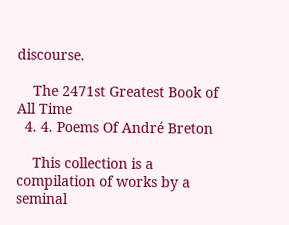discourse.

    The 2471st Greatest Book of All Time
  4. 4. Poems Of André Breton

    This collection is a compilation of works by a seminal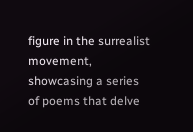figure in the surrealist movement, showcasing a series of poems that delve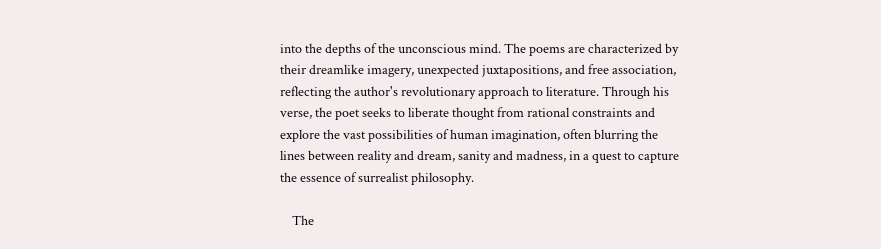into the depths of the unconscious mind. The poems are characterized by their dreamlike imagery, unexpected juxtapositions, and free association, reflecting the author's revolutionary approach to literature. Through his verse, the poet seeks to liberate thought from rational constraints and explore the vast possibilities of human imagination, often blurring the lines between reality and dream, sanity and madness, in a quest to capture the essence of surrealist philosophy.

    The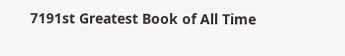7191st Greatest Book of All Time